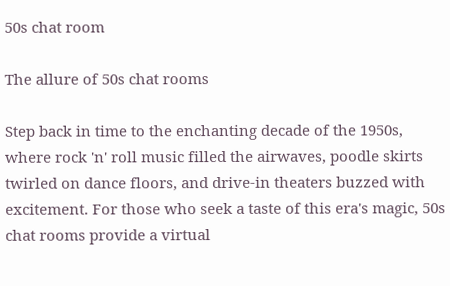50s chat room

The allure of 50s chat rooms

Step back in time to the enchanting decade of the 1950s, where rock 'n' roll music filled the airwaves, poodle skirts twirled on dance floors, and drive-in theaters buzzed with excitement. For those who seek a taste of this era's magic, 50s chat rooms provide a virtual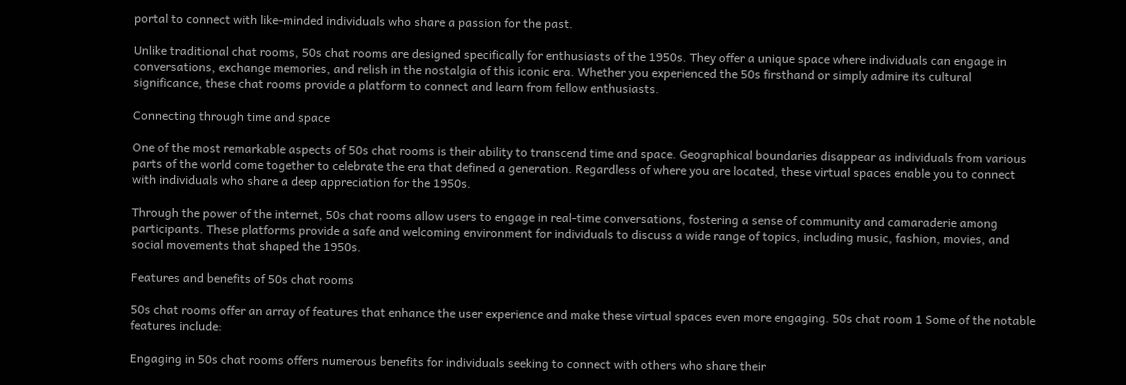portal to connect with like-minded individuals who share a passion for the past.

Unlike traditional chat rooms, 50s chat rooms are designed specifically for enthusiasts of the 1950s. They offer a unique space where individuals can engage in conversations, exchange memories, and relish in the nostalgia of this iconic era. Whether you experienced the 50s firsthand or simply admire its cultural significance, these chat rooms provide a platform to connect and learn from fellow enthusiasts.

Connecting through time and space

One of the most remarkable aspects of 50s chat rooms is their ability to transcend time and space. Geographical boundaries disappear as individuals from various parts of the world come together to celebrate the era that defined a generation. Regardless of where you are located, these virtual spaces enable you to connect with individuals who share a deep appreciation for the 1950s.

Through the power of the internet, 50s chat rooms allow users to engage in real-time conversations, fostering a sense of community and camaraderie among participants. These platforms provide a safe and welcoming environment for individuals to discuss a wide range of topics, including music, fashion, movies, and social movements that shaped the 1950s.

Features and benefits of 50s chat rooms

50s chat rooms offer an array of features that enhance the user experience and make these virtual spaces even more engaging. 50s chat room 1 Some of the notable features include:

Engaging in 50s chat rooms offers numerous benefits for individuals seeking to connect with others who share their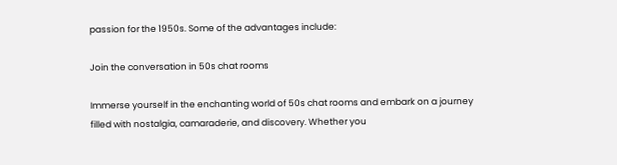passion for the 1950s. Some of the advantages include:

Join the conversation in 50s chat rooms

Immerse yourself in the enchanting world of 50s chat rooms and embark on a journey filled with nostalgia, camaraderie, and discovery. Whether you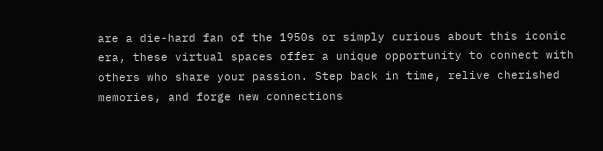are a die-hard fan of the 1950s or simply curious about this iconic era, these virtual spaces offer a unique opportunity to connect with others who share your passion. Step back in time, relive cherished memories, and forge new connections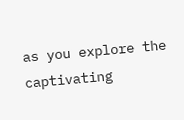as you explore the captivating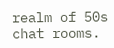realm of 50s chat rooms.